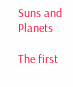Suns and Planets

The first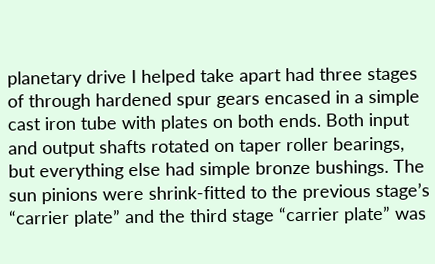planetary drive I helped take apart had three stages of through hardened spur gears encased in a simple cast iron tube with plates on both ends. Both input and output shafts rotated on taper roller bearings, but everything else had simple bronze bushings. The sun pinions were shrink-fitted to the previous stage’s “carrier plate” and the third stage “carrier plate” was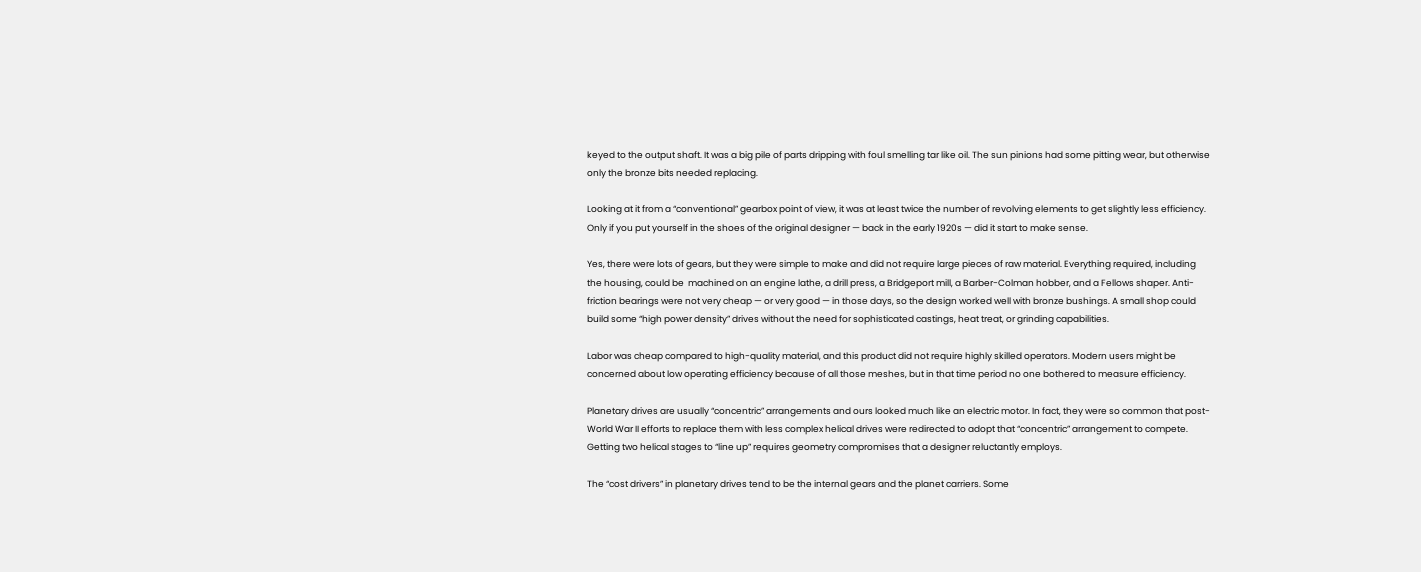keyed to the output shaft. It was a big pile of parts dripping with foul smelling tar like oil. The sun pinions had some pitting wear, but otherwise only the bronze bits needed replacing.

Looking at it from a “conventional” gearbox point of view, it was at least twice the number of revolving elements to get slightly less efficiency. Only if you put yourself in the shoes of the original designer — back in the early 1920s — did it start to make sense.

Yes, there were lots of gears, but they were simple to make and did not require large pieces of raw material. Everything required, including the housing, could be  machined on an engine lathe, a drill press, a Bridgeport mill, a Barber-Colman hobber, and a Fellows shaper. Anti-friction bearings were not very cheap — or very good — in those days, so the design worked well with bronze bushings. A small shop could build some “high power density” drives without the need for sophisticated castings, heat treat, or grinding capabilities.

Labor was cheap compared to high-quality material, and this product did not require highly skilled operators. Modern users might be concerned about low operating efficiency because of all those meshes, but in that time period no one bothered to measure efficiency.

Planetary drives are usually “concentric” arrangements and ours looked much like an electric motor. In fact, they were so common that post-World War II efforts to replace them with less complex helical drives were redirected to adopt that “concentric” arrangement to compete. Getting two helical stages to “line up” requires geometry compromises that a designer reluctantly employs.

The “cost drivers” in planetary drives tend to be the internal gears and the planet carriers. Some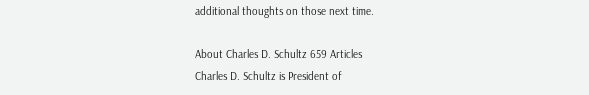additional thoughts on those next time.

About Charles D. Schultz 659 Articles
Charles D. Schultz is President of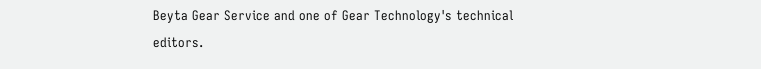Beyta Gear Service and one of Gear Technology's technical editors.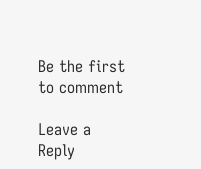Be the first to comment

Leave a Reply